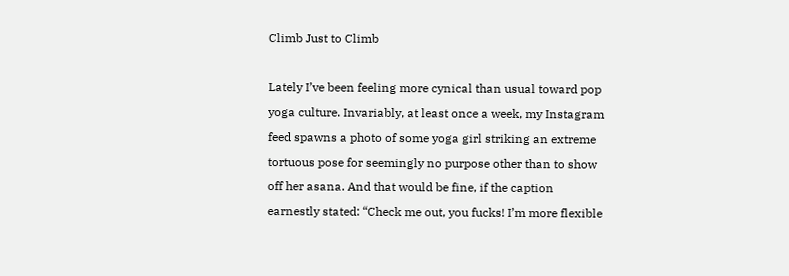Climb Just to Climb

Lately I’ve been feeling more cynical than usual toward pop yoga culture. Invariably, at least once a week, my Instagram feed spawns a photo of some yoga girl striking an extreme tortuous pose for seemingly no purpose other than to show off her asana. And that would be fine, if the caption earnestly stated: “Check me out, you fucks! I’m more flexible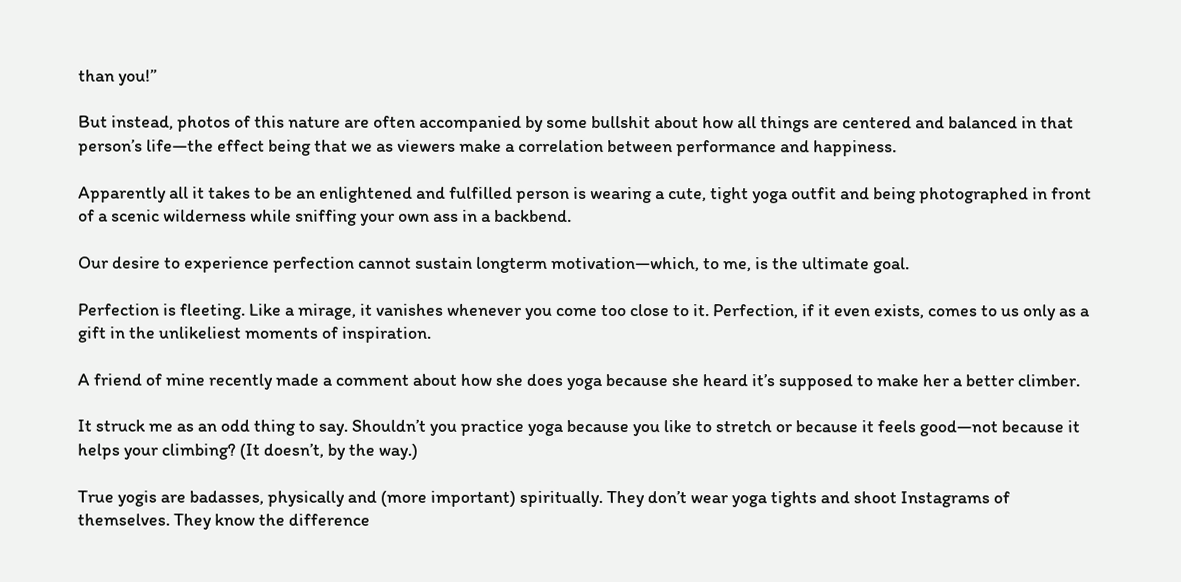than you!”

But instead, photos of this nature are often accompanied by some bullshit about how all things are centered and balanced in that person’s life—the effect being that we as viewers make a correlation between performance and happiness.

Apparently all it takes to be an enlightened and fulfilled person is wearing a cute, tight yoga outfit and being photographed in front of a scenic wilderness while sniffing your own ass in a backbend.

Our desire to experience perfection cannot sustain longterm motivation—which, to me, is the ultimate goal.

Perfection is fleeting. Like a mirage, it vanishes whenever you come too close to it. Perfection, if it even exists, comes to us only as a gift in the unlikeliest moments of inspiration.

A friend of mine recently made a comment about how she does yoga because she heard it’s supposed to make her a better climber.

It struck me as an odd thing to say. Shouldn’t you practice yoga because you like to stretch or because it feels good—not because it helps your climbing? (It doesn’t, by the way.)

True yogis are badasses, physically and (more important) spiritually. They don’t wear yoga tights and shoot Instagrams of themselves. They know the difference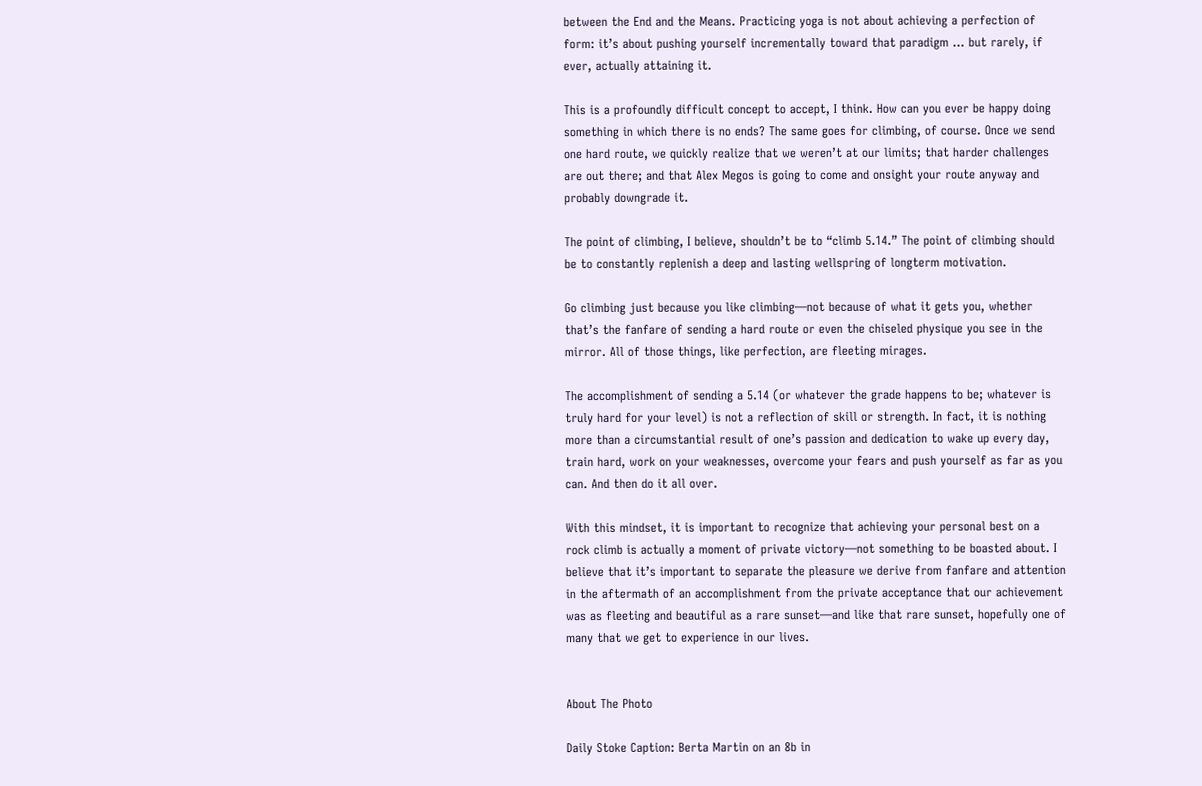between the End and the Means. Practicing yoga is not about achieving a perfection of form: it’s about pushing yourself incrementally toward that paradigm … but rarely, if ever, actually attaining it.

This is a profoundly difficult concept to accept, I think. How can you ever be happy doing something in which there is no ends? The same goes for climbing, of course. Once we send one hard route, we quickly realize that we weren’t at our limits; that harder challenges are out there; and that Alex Megos is going to come and onsight your route anyway and probably downgrade it.

The point of climbing, I believe, shouldn’t be to “climb 5.14.” The point of climbing should be to constantly replenish a deep and lasting wellspring of longterm motivation.

Go climbing just because you like climbing—not because of what it gets you, whether that’s the fanfare of sending a hard route or even the chiseled physique you see in the mirror. All of those things, like perfection, are fleeting mirages.

The accomplishment of sending a 5.14 (or whatever the grade happens to be; whatever is truly hard for your level) is not a reflection of skill or strength. In fact, it is nothing more than a circumstantial result of one’s passion and dedication to wake up every day, train hard, work on your weaknesses, overcome your fears and push yourself as far as you can. And then do it all over.

With this mindset, it is important to recognize that achieving your personal best on a rock climb is actually a moment of private victory—not something to be boasted about. I believe that it’s important to separate the pleasure we derive from fanfare and attention in the aftermath of an accomplishment from the private acceptance that our achievement was as fleeting and beautiful as a rare sunset—and like that rare sunset, hopefully one of many that we get to experience in our lives.


About The Photo

Daily Stoke Caption: Berta Martin on an 8b in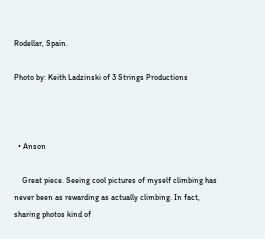Rodellar, Spain.

Photo by: Keith Ladzinski of 3 Strings Productions



  • Anson

    Great piece. Seeing cool pictures of myself climbing has never been as rewarding as actually climbing. In fact, sharing photos kind of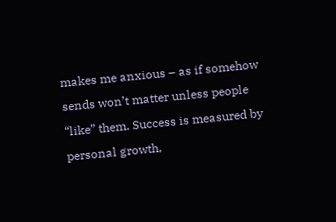makes me anxious – as if somehow sends won’t matter unless people “like” them. Success is measured by personal growth,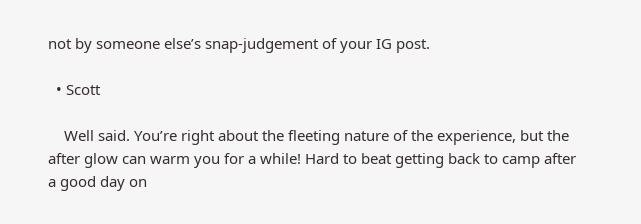not by someone else’s snap-judgement of your IG post.

  • Scott

    Well said. You’re right about the fleeting nature of the experience, but the after glow can warm you for a while! Hard to beat getting back to camp after a good day on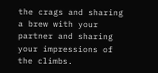the crags and sharing a brew with your partner and sharing your impressions of the climbs.